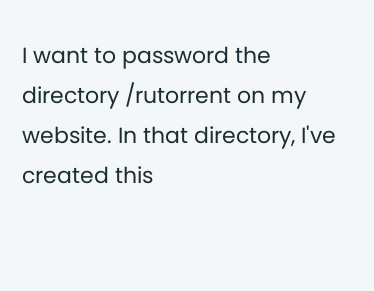I want to password the directory /rutorrent on my website. In that directory, I've created this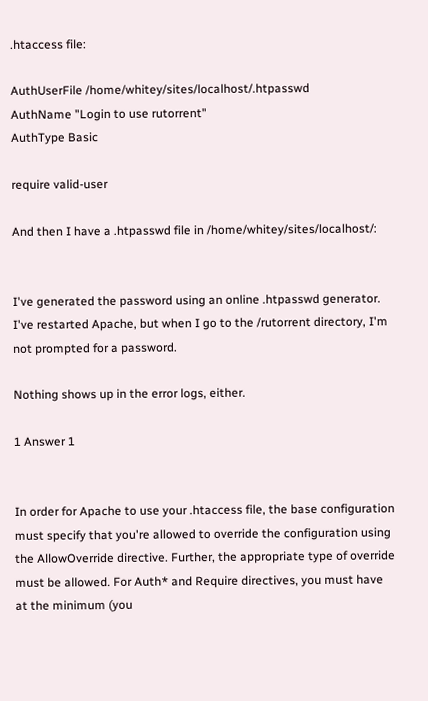.htaccess file:

AuthUserFile /home/whitey/sites/localhost/.htpasswd
AuthName "Login to use rutorrent"
AuthType Basic

require valid-user

And then I have a .htpasswd file in /home/whitey/sites/localhost/:


I've generated the password using an online .htpasswd generator. I've restarted Apache, but when I go to the /rutorrent directory, I'm not prompted for a password.

Nothing shows up in the error logs, either.

1 Answer 1


In order for Apache to use your .htaccess file, the base configuration must specify that you're allowed to override the configuration using the AllowOverride directive. Further, the appropriate type of override must be allowed. For Auth* and Require directives, you must have at the minimum (you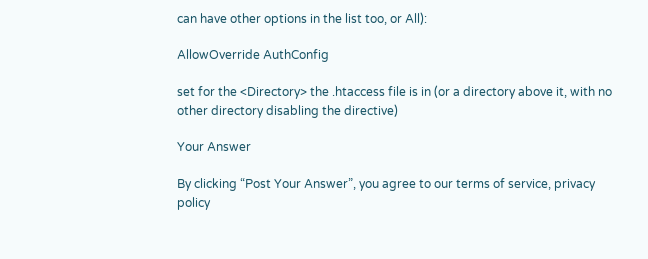can have other options in the list too, or All):

AllowOverride AuthConfig

set for the <Directory> the .htaccess file is in (or a directory above it, with no other directory disabling the directive)

Your Answer

By clicking “Post Your Answer”, you agree to our terms of service, privacy policy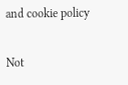and cookie policy

Not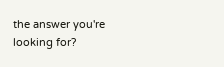the answer you're looking for?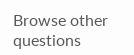Browse other questions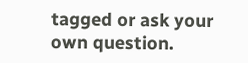tagged or ask your own question.